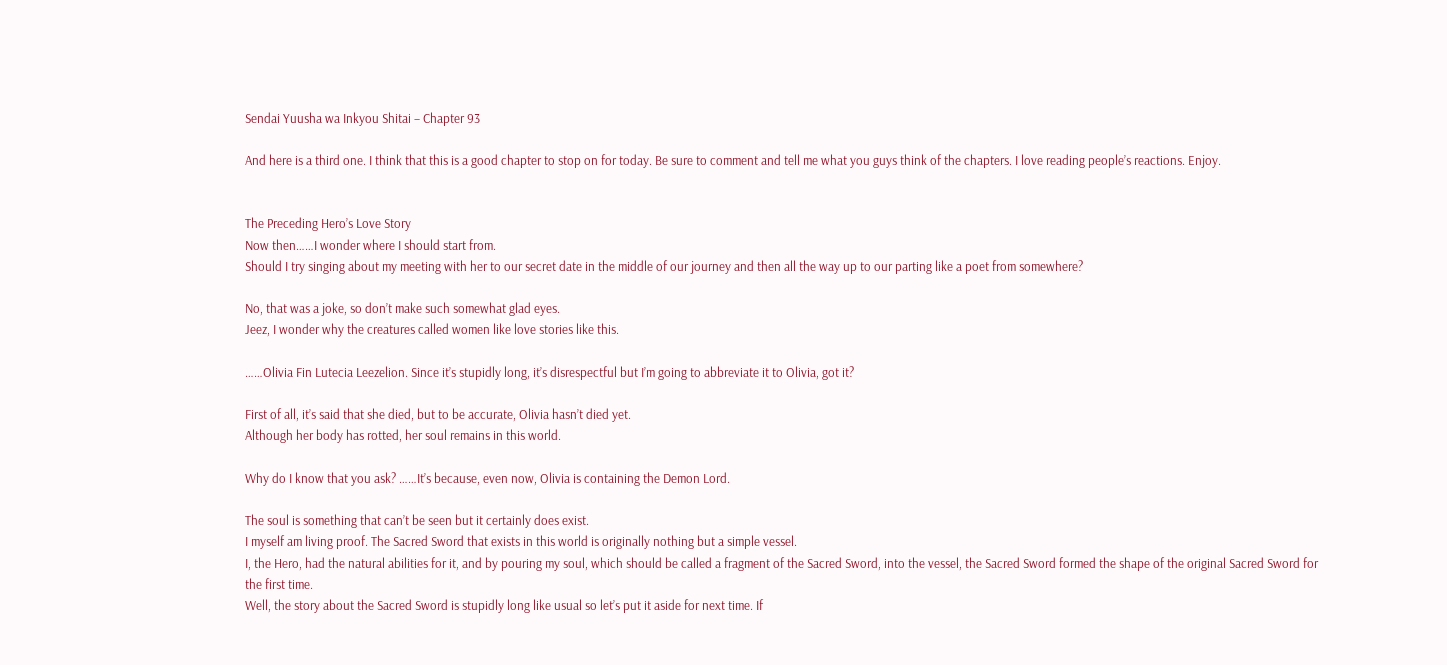Sendai Yuusha wa Inkyou Shitai – Chapter 93

And here is a third one. I think that this is a good chapter to stop on for today. Be sure to comment and tell me what you guys think of the chapters. I love reading people’s reactions. Enjoy.


The Preceding Hero’s Love Story
Now then……I wonder where I should start from.
Should I try singing about my meeting with her to our secret date in the middle of our journey and then all the way up to our parting like a poet from somewhere?

No, that was a joke, so don’t make such somewhat glad eyes.
Jeez, I wonder why the creatures called women like love stories like this.

……Olivia Fin Lutecia Leezelion. Since it’s stupidly long, it’s disrespectful but I’m going to abbreviate it to Olivia, got it?

First of all, it’s said that she died, but to be accurate, Olivia hasn’t died yet.
Although her body has rotted, her soul remains in this world.

Why do I know that you ask? ……It’s because, even now, Olivia is containing the Demon Lord.

The soul is something that can’t be seen but it certainly does exist.
I myself am living proof. The Sacred Sword that exists in this world is originally nothing but a simple vessel.
I, the Hero, had the natural abilities for it, and by pouring my soul, which should be called a fragment of the Sacred Sword, into the vessel, the Sacred Sword formed the shape of the original Sacred Sword for the first time.
Well, the story about the Sacred Sword is stupidly long like usual so let’s put it aside for next time. If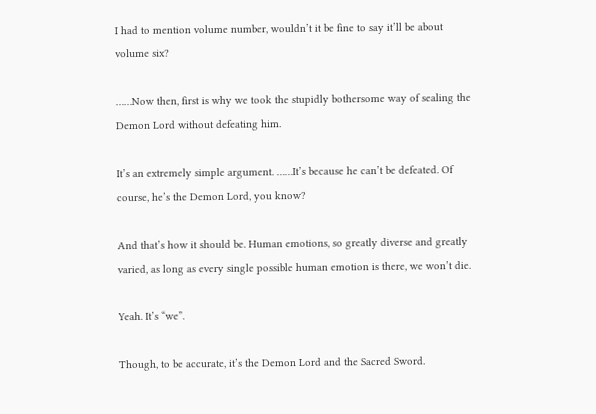I had to mention volume number, wouldn’t it be fine to say it’ll be about volume six?

……Now then, first is why we took the stupidly bothersome way of sealing the Demon Lord without defeating him.

It’s an extremely simple argument. ……It’s because he can’t be defeated. Of course, he’s the Demon Lord, you know?

And that’s how it should be. Human emotions, so greatly diverse and greatly varied, as long as every single possible human emotion is there, we won’t die.

Yeah. It’s “we”.

Though, to be accurate, it’s the Demon Lord and the Sacred Sword.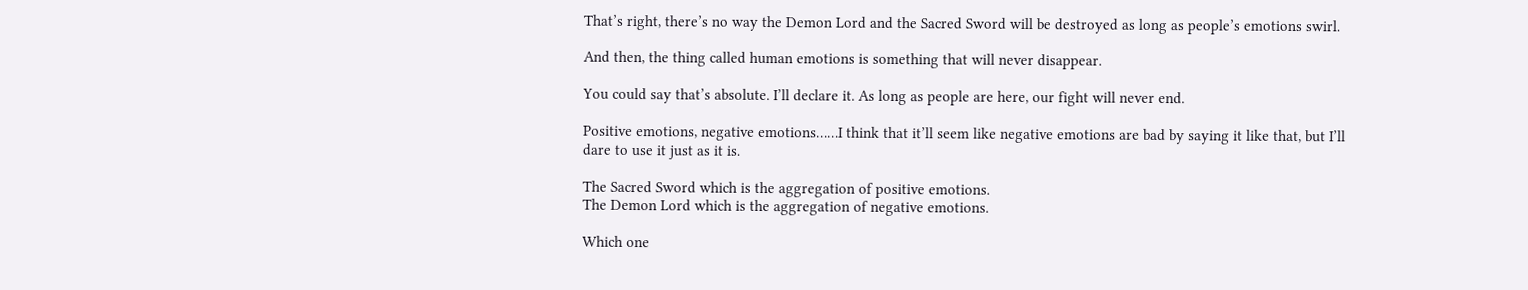That’s right, there’s no way the Demon Lord and the Sacred Sword will be destroyed as long as people’s emotions swirl.

And then, the thing called human emotions is something that will never disappear.

You could say that’s absolute. I’ll declare it. As long as people are here, our fight will never end.

Positive emotions, negative emotions……I think that it’ll seem like negative emotions are bad by saying it like that, but I’ll dare to use it just as it is.

The Sacred Sword which is the aggregation of positive emotions.
The Demon Lord which is the aggregation of negative emotions.

Which one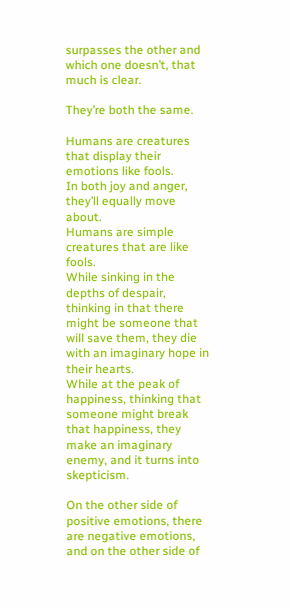surpasses the other and which one doesn’t, that much is clear.

They’re both the same.

Humans are creatures that display their emotions like fools.
In both joy and anger, they’ll equally move about.
Humans are simple creatures that are like fools.
While sinking in the depths of despair, thinking in that there might be someone that will save them, they die with an imaginary hope in their hearts.
While at the peak of happiness, thinking that someone might break that happiness, they make an imaginary enemy, and it turns into skepticism.

On the other side of positive emotions, there are negative emotions, and on the other side of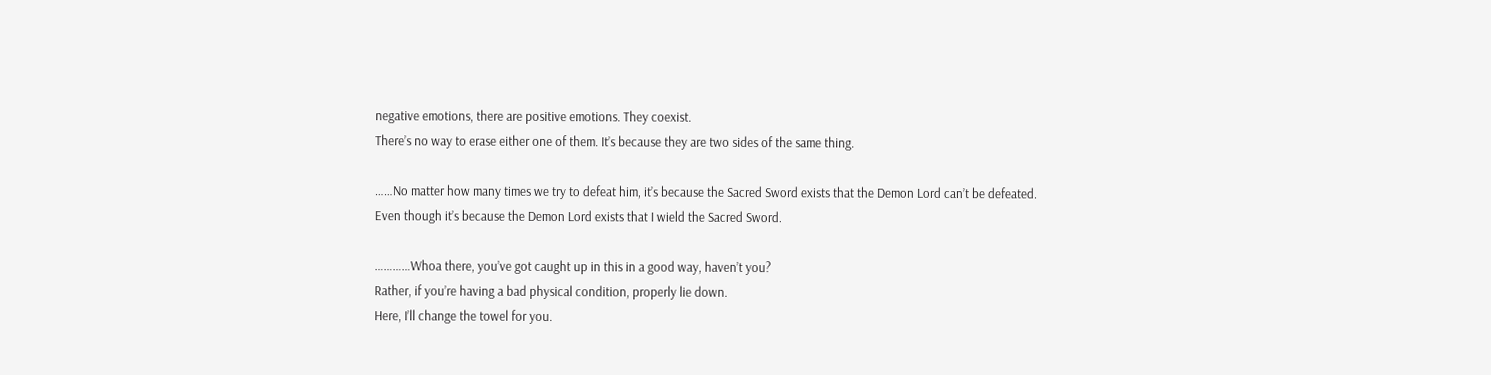negative emotions, there are positive emotions. They coexist.
There’s no way to erase either one of them. It’s because they are two sides of the same thing.

……No matter how many times we try to defeat him, it’s because the Sacred Sword exists that the Demon Lord can’t be defeated.
Even though it’s because the Demon Lord exists that I wield the Sacred Sword.

…………Whoa there, you’ve got caught up in this in a good way, haven’t you?
Rather, if you’re having a bad physical condition, properly lie down.
Here, I’ll change the towel for you.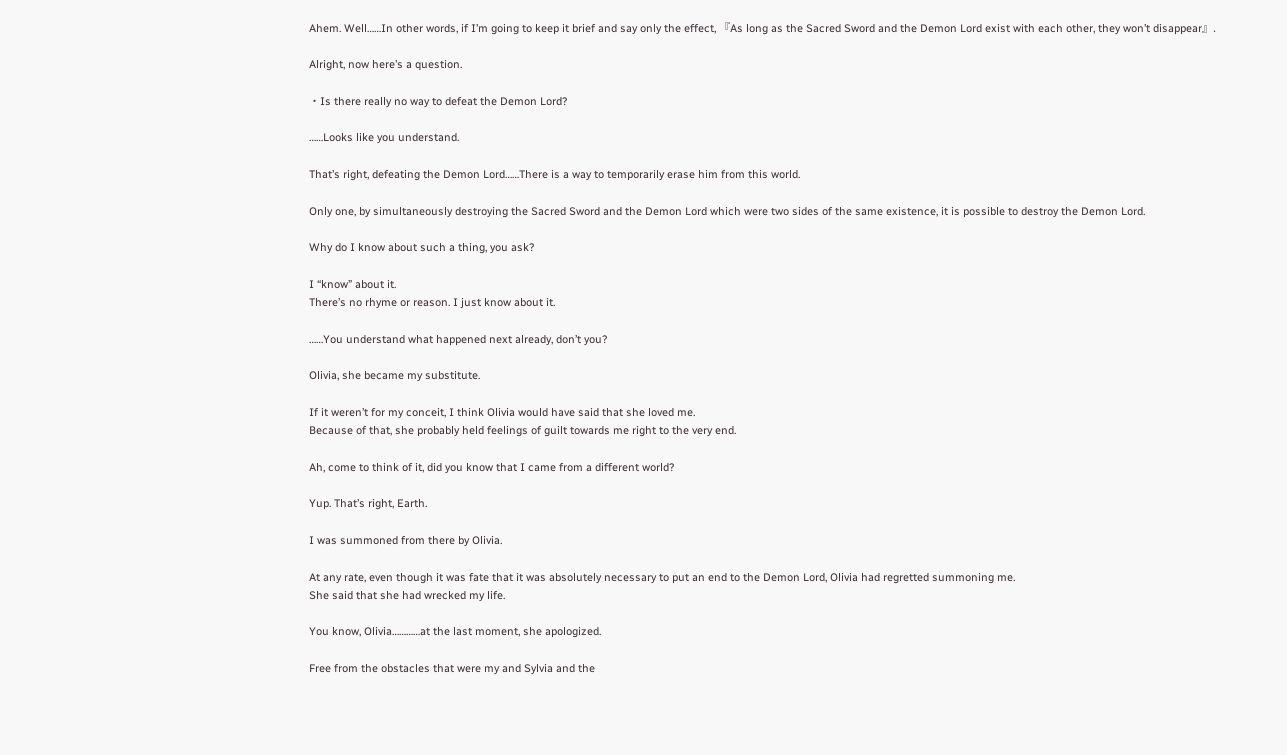Ahem. Well……In other words, if I’m going to keep it brief and say only the effect, 『As long as the Sacred Sword and the Demon Lord exist with each other, they won’t disappear』.

Alright, now here’s a question.

・Is there really no way to defeat the Demon Lord?

……Looks like you understand.

That’s right, defeating the Demon Lord……There is a way to temporarily erase him from this world.

Only one, by simultaneously destroying the Sacred Sword and the Demon Lord which were two sides of the same existence, it is possible to destroy the Demon Lord.

Why do I know about such a thing, you ask?

I “know” about it.
There’s no rhyme or reason. I just know about it.

……You understand what happened next already, don’t you?

Olivia, she became my substitute.

If it weren’t for my conceit, I think Olivia would have said that she loved me.
Because of that, she probably held feelings of guilt towards me right to the very end.

Ah, come to think of it, did you know that I came from a different world?

Yup. That’s right, Earth.

I was summoned from there by Olivia.

At any rate, even though it was fate that it was absolutely necessary to put an end to the Demon Lord, Olivia had regretted summoning me.
She said that she had wrecked my life.

You know, Olivia…………at the last moment, she apologized.

Free from the obstacles that were my and Sylvia and the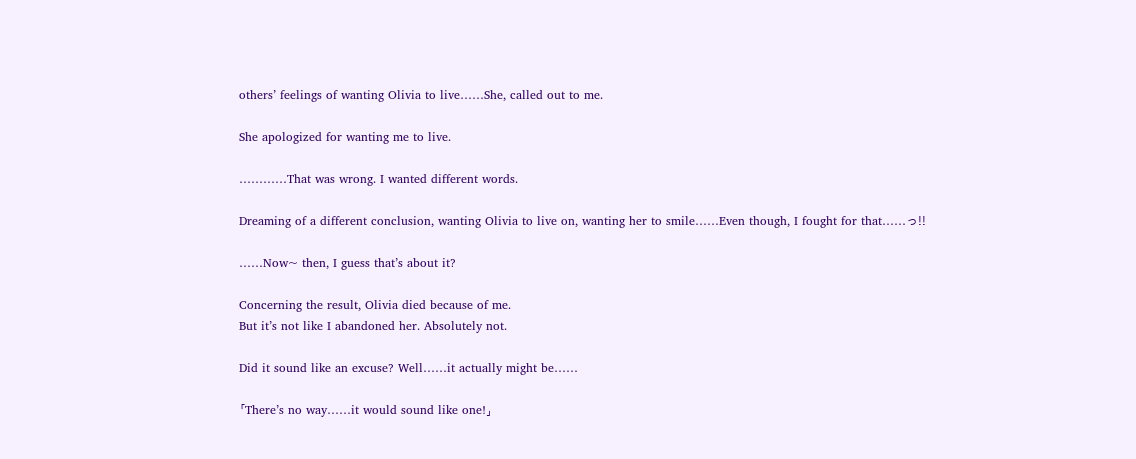others’ feelings of wanting Olivia to live……She, called out to me.

She apologized for wanting me to live.

…………That was wrong. I wanted different words.

Dreaming of a different conclusion, wanting Olivia to live on, wanting her to smile……Even though, I fought for that……っ!!

……Now~ then, I guess that’s about it?

Concerning the result, Olivia died because of me.
But it’s not like I abandoned her. Absolutely not.

Did it sound like an excuse? Well……it actually might be……

「There’s no way……it would sound like one!」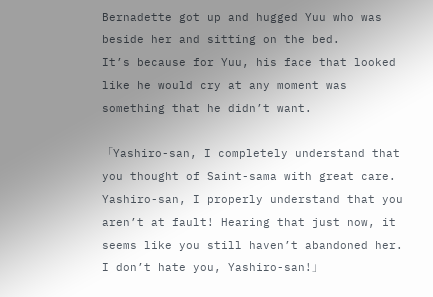Bernadette got up and hugged Yuu who was beside her and sitting on the bed.
It’s because for Yuu, his face that looked like he would cry at any moment was something that he didn’t want.

「Yashiro-san, I completely understand that you thought of Saint-sama with great care. Yashiro-san, I properly understand that you aren’t at fault! Hearing that just now, it seems like you still haven’t abandoned her. I don’t hate you, Yashiro-san!」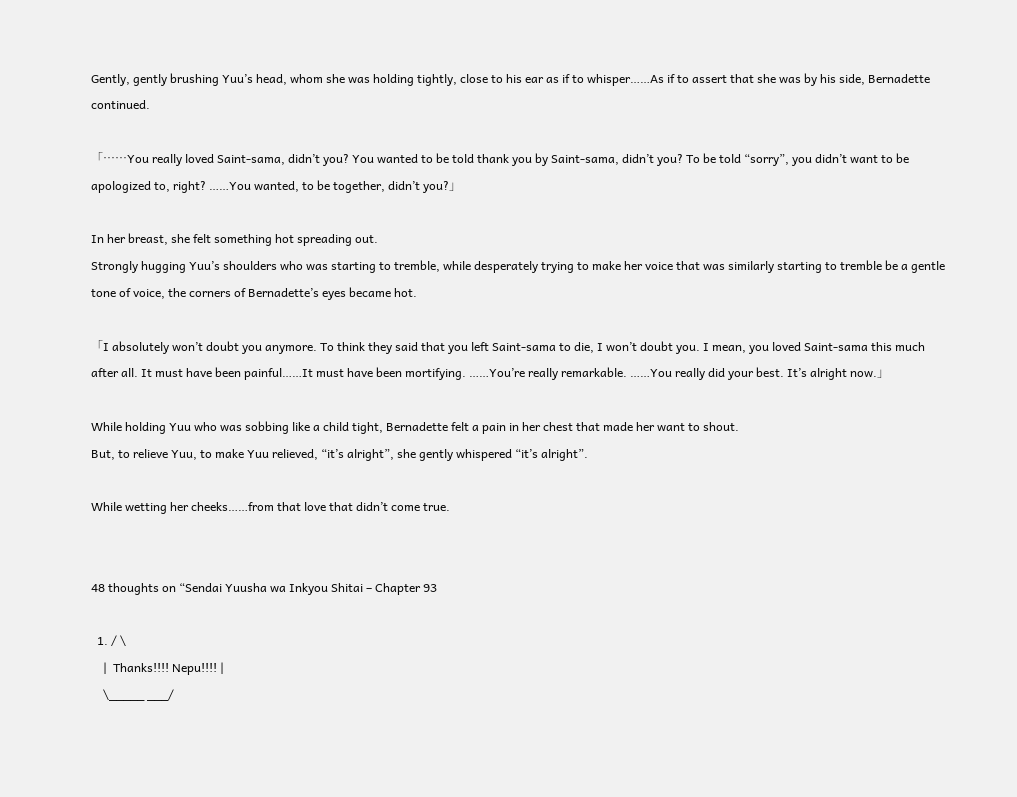Gently, gently brushing Yuu’s head, whom she was holding tightly, close to his ear as if to whisper……As if to assert that she was by his side, Bernadette continued.

「……You really loved Saint-sama, didn’t you? You wanted to be told thank you by Saint-sama, didn’t you? To be told “sorry”, you didn’t want to be apologized to, right? ……You wanted, to be together, didn’t you?」

In her breast, she felt something hot spreading out.
Strongly hugging Yuu’s shoulders who was starting to tremble, while desperately trying to make her voice that was similarly starting to tremble be a gentle tone of voice, the corners of Bernadette’s eyes became hot.

「I absolutely won’t doubt you anymore. To think they said that you left Saint-sama to die, I won’t doubt you. I mean, you loved Saint-sama this much after all. It must have been painful……It must have been mortifying. ……You’re really remarkable. ……You really did your best. It’s alright now.」

While holding Yuu who was sobbing like a child tight, Bernadette felt a pain in her chest that made her want to shout.
But, to relieve Yuu, to make Yuu relieved, “it’s alright”, she gently whispered “it’s alright”.

While wetting her cheeks……from that love that didn’t come true.


48 thoughts on “Sendai Yuusha wa Inkyou Shitai – Chapter 93

  1. / \
    |  Thanks!!!! Nepu!!!! |
    \_____ ___/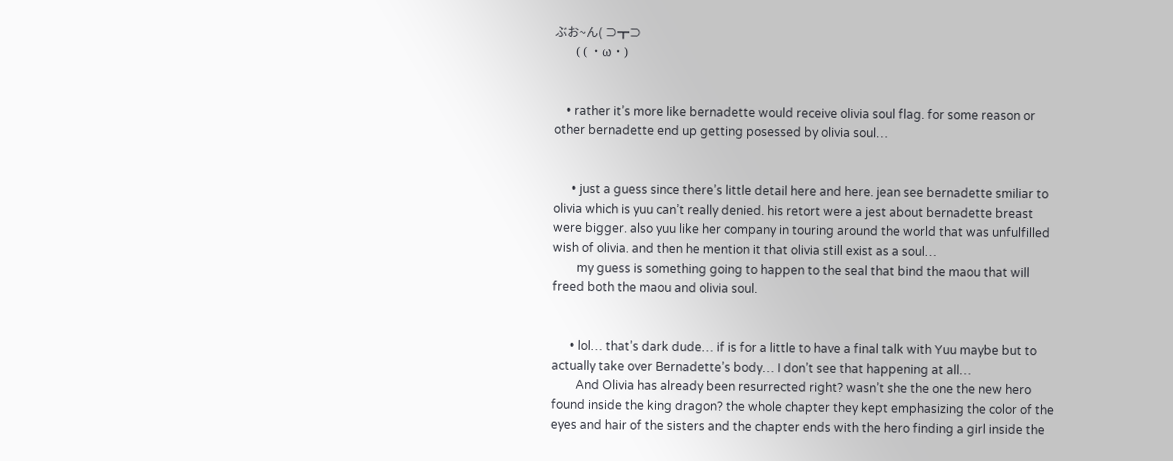ぶお~ん( ⊃┳⊃
       ( ( ・ω・)


    • rather it’s more like bernadette would receive olivia soul flag. for some reason or other bernadette end up getting posessed by olivia soul…


      • just a guess since there’s little detail here and here. jean see bernadette smiliar to olivia which is yuu can’t really denied. his retort were a jest about bernadette breast were bigger. also yuu like her company in touring around the world that was unfulfilled wish of olivia. and then he mention it that olivia still exist as a soul…
        my guess is something going to happen to the seal that bind the maou that will freed both the maou and olivia soul.


      • lol… that’s dark dude… if is for a little to have a final talk with Yuu maybe but to actually take over Bernadette’s body… I don’t see that happening at all…
        And Olivia has already been resurrected right? wasn’t she the one the new hero found inside the king dragon? the whole chapter they kept emphasizing the color of the eyes and hair of the sisters and the chapter ends with the hero finding a girl inside the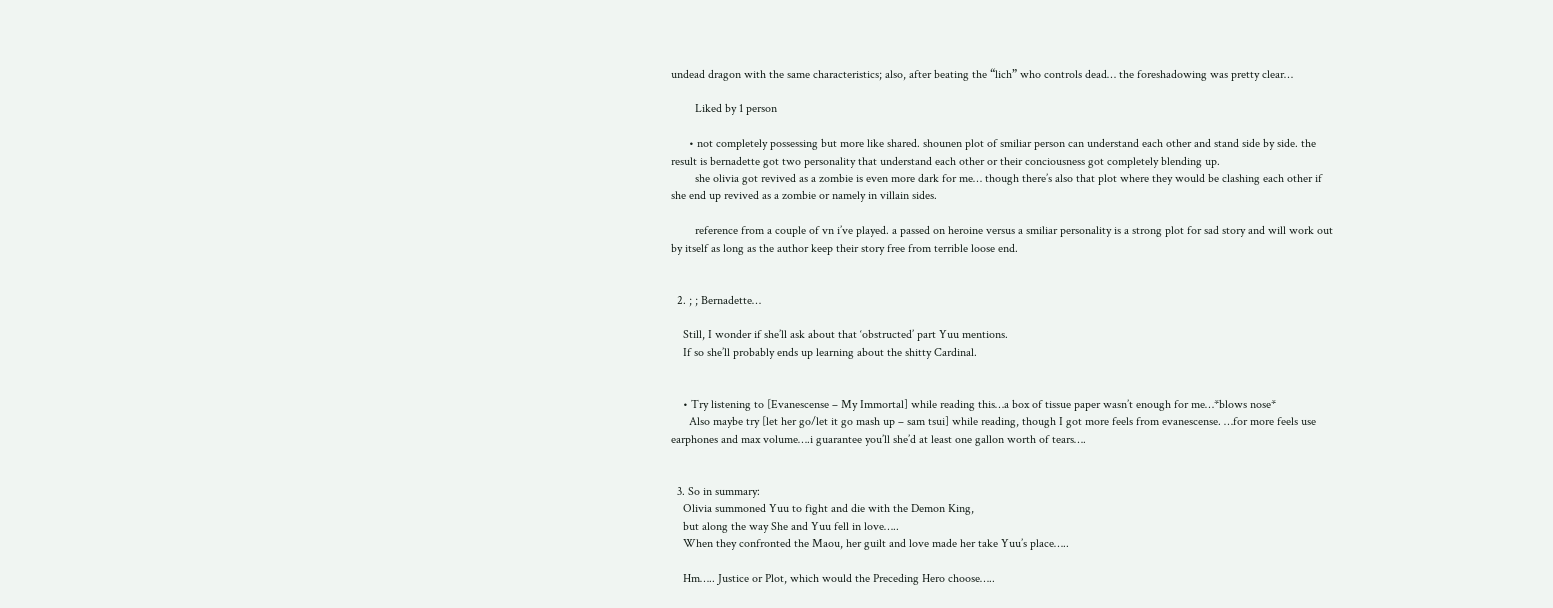undead dragon with the same characteristics; also, after beating the “lich” who controls dead… the foreshadowing was pretty clear…

        Liked by 1 person

      • not completely possessing but more like shared. shounen plot of smiliar person can understand each other and stand side by side. the result is bernadette got two personality that understand each other or their conciousness got completely blending up.
        she olivia got revived as a zombie is even more dark for me… though there’s also that plot where they would be clashing each other if she end up revived as a zombie or namely in villain sides.

        reference from a couple of vn i’ve played. a passed on heroine versus a smiliar personality is a strong plot for sad story and will work out by itself as long as the author keep their story free from terrible loose end.


  2. ; ; Bernadette…

    Still, I wonder if she’ll ask about that ‘obstructed’ part Yuu mentions.
    If so she’ll probably ends up learning about the shitty Cardinal.


    • Try listening to [Evanescense – My Immortal] while reading this…a box of tissue paper wasn’t enough for me…*blows nose*
      Also maybe try [let her go/let it go mash up – sam tsui] while reading, though I got more feels from evanescense. …for more feels use earphones and max volume….i guarantee you’ll she’d at least one gallon worth of tears….


  3. So in summary:
    Olivia summoned Yuu to fight and die with the Demon King,
    but along the way She and Yuu fell in love…..
    When they confronted the Maou, her guilt and love made her take Yuu’s place…..

    Hm….. Justice or Plot, which would the Preceding Hero choose…..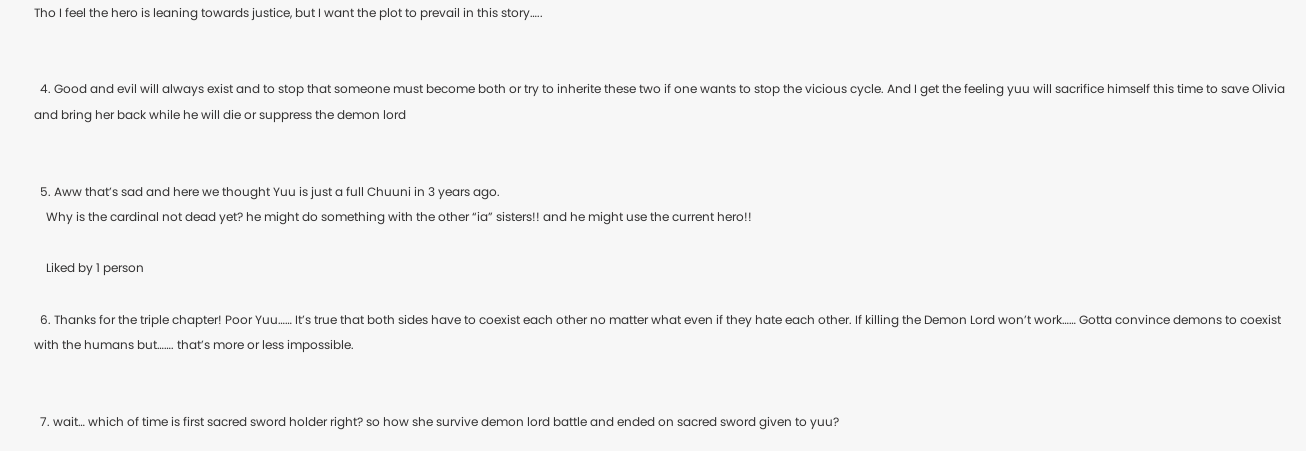Tho I feel the hero is leaning towards justice, but I want the plot to prevail in this story…..


  4. Good and evil will always exist and to stop that someone must become both or try to inherite these two if one wants to stop the vicious cycle. And I get the feeling yuu will sacrifice himself this time to save Olivia and bring her back while he will die or suppress the demon lord


  5. Aww that’s sad and here we thought Yuu is just a full Chuuni in 3 years ago.
    Why is the cardinal not dead yet? he might do something with the other “ia” sisters!! and he might use the current hero!!

    Liked by 1 person

  6. Thanks for the triple chapter! Poor Yuu…… It’s true that both sides have to coexist each other no matter what even if they hate each other. If killing the Demon Lord won’t work…… Gotta convince demons to coexist with the humans but……. that’s more or less impossible.


  7. wait… which of time is first sacred sword holder right? so how she survive demon lord battle and ended on sacred sword given to yuu?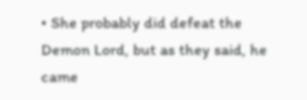• She probably did defeat the Demon Lord, but as they said, he came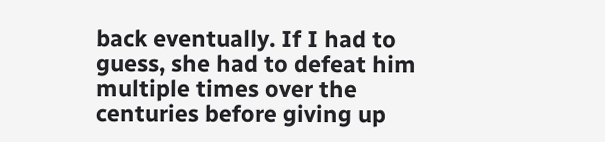back eventually. If I had to guess, she had to defeat him multiple times over the centuries before giving up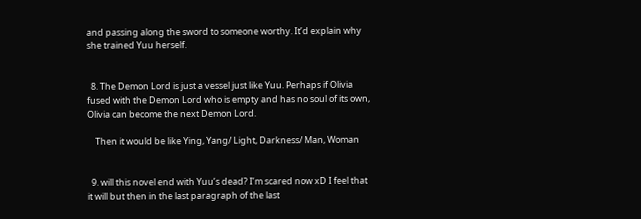and passing along the sword to someone worthy. It’d explain why she trained Yuu herself.


  8. The Demon Lord is just a vessel just like Yuu. Perhaps if Olivia fused with the Demon Lord who is empty and has no soul of its own, Olivia can become the next Demon Lord.

    Then it would be like Ying, Yang/ Light, Darkness/ Man, Woman


  9. will this novel end with Yuu’s dead? I’m scared now xD I feel that it will but then in the last paragraph of the last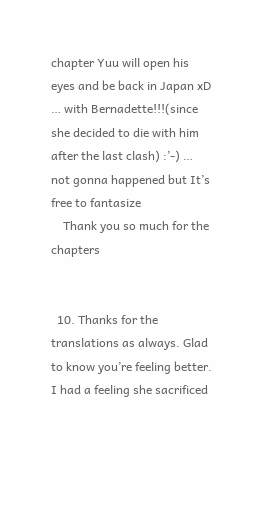chapter Yuu will open his eyes and be back in Japan xD … with Bernadette!!!(since she decided to die with him after the last clash) :’-) … not gonna happened but It’s free to fantasize
    Thank you so much for the chapters


  10. Thanks for the translations as always. Glad to know you’re feeling better. I had a feeling she sacrificed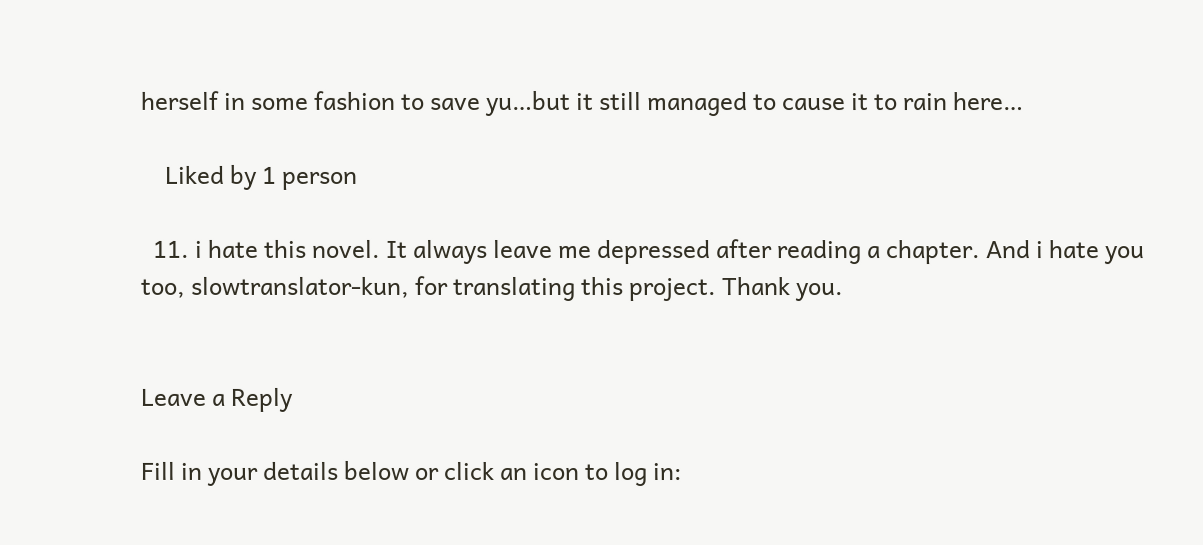herself in some fashion to save yu…but it still managed to cause it to rain here…

    Liked by 1 person

  11. i hate this novel. It always leave me depressed after reading a chapter. And i hate you too, slowtranslator-kun, for translating this project. Thank you.


Leave a Reply

Fill in your details below or click an icon to log in: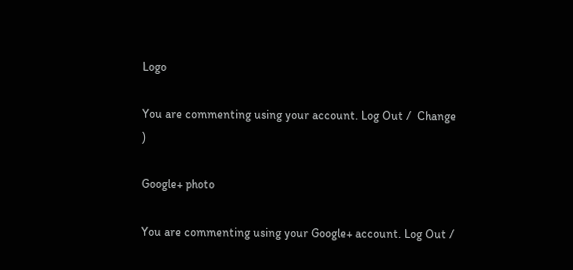Logo

You are commenting using your account. Log Out /  Change )

Google+ photo

You are commenting using your Google+ account. Log Out /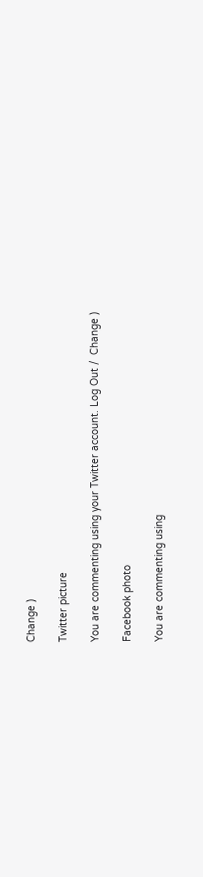Change )

Twitter picture

You are commenting using your Twitter account. Log Out /  Change )

Facebook photo

You are commenting using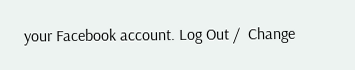your Facebook account. Log Out /  Change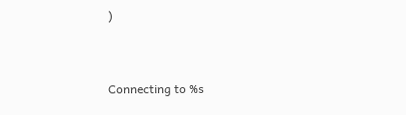)


Connecting to %s